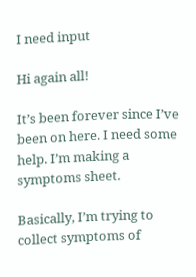I need input

Hi again all!

It’s been forever since I’ve been on here. I need some help. I’m making a symptoms sheet.

Basically, I’m trying to collect symptoms of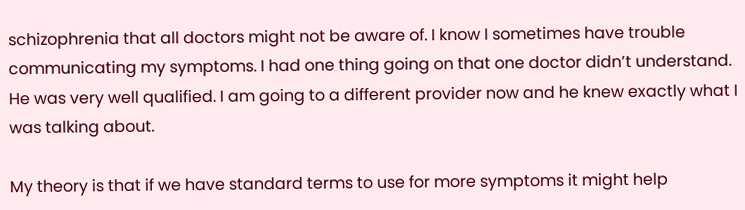schizophrenia that all doctors might not be aware of. I know I sometimes have trouble communicating my symptoms. I had one thing going on that one doctor didn’t understand. He was very well qualified. I am going to a different provider now and he knew exactly what I was talking about.

My theory is that if we have standard terms to use for more symptoms it might help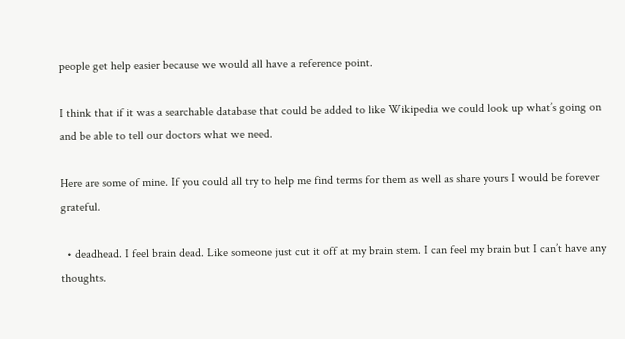people get help easier because we would all have a reference point.

I think that if it was a searchable database that could be added to like Wikipedia we could look up what’s going on and be able to tell our doctors what we need.

Here are some of mine. If you could all try to help me find terms for them as well as share yours I would be forever grateful.

  • deadhead. I feel brain dead. Like someone just cut it off at my brain stem. I can feel my brain but I can’t have any thoughts.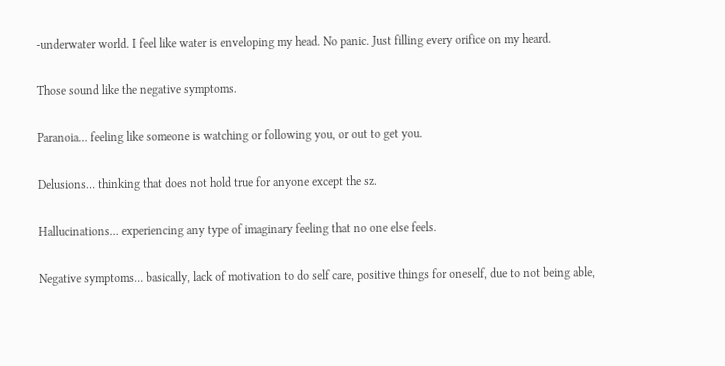-underwater world. I feel like water is enveloping my head. No panic. Just filling every orifice on my heard.

Those sound like the negative symptoms.

Paranoia… feeling like someone is watching or following you, or out to get you.

Delusions… thinking that does not hold true for anyone except the sz.

Hallucinations… experiencing any type of imaginary feeling that no one else feels.

Negative symptoms… basically, lack of motivation to do self care, positive things for oneself, due to not being able,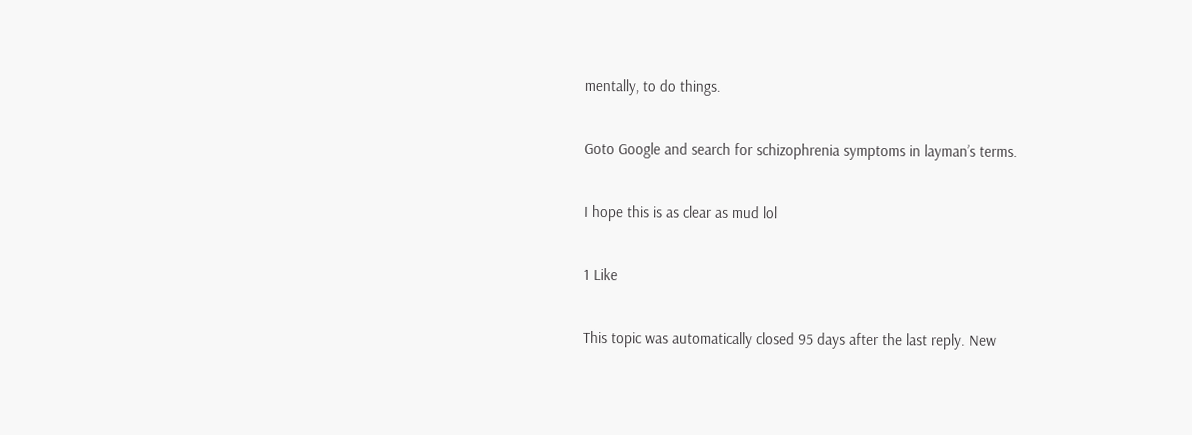mentally, to do things.

Goto Google and search for schizophrenia symptoms in layman’s terms.

I hope this is as clear as mud lol

1 Like

This topic was automatically closed 95 days after the last reply. New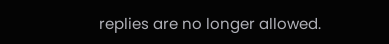replies are no longer allowed.